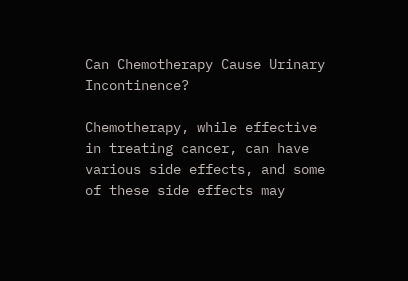Can Chemotherapy Cause Urinary Incontinence?

Chemotherapy, while effective in treating cancer, can have various side effects, and some of these side effects may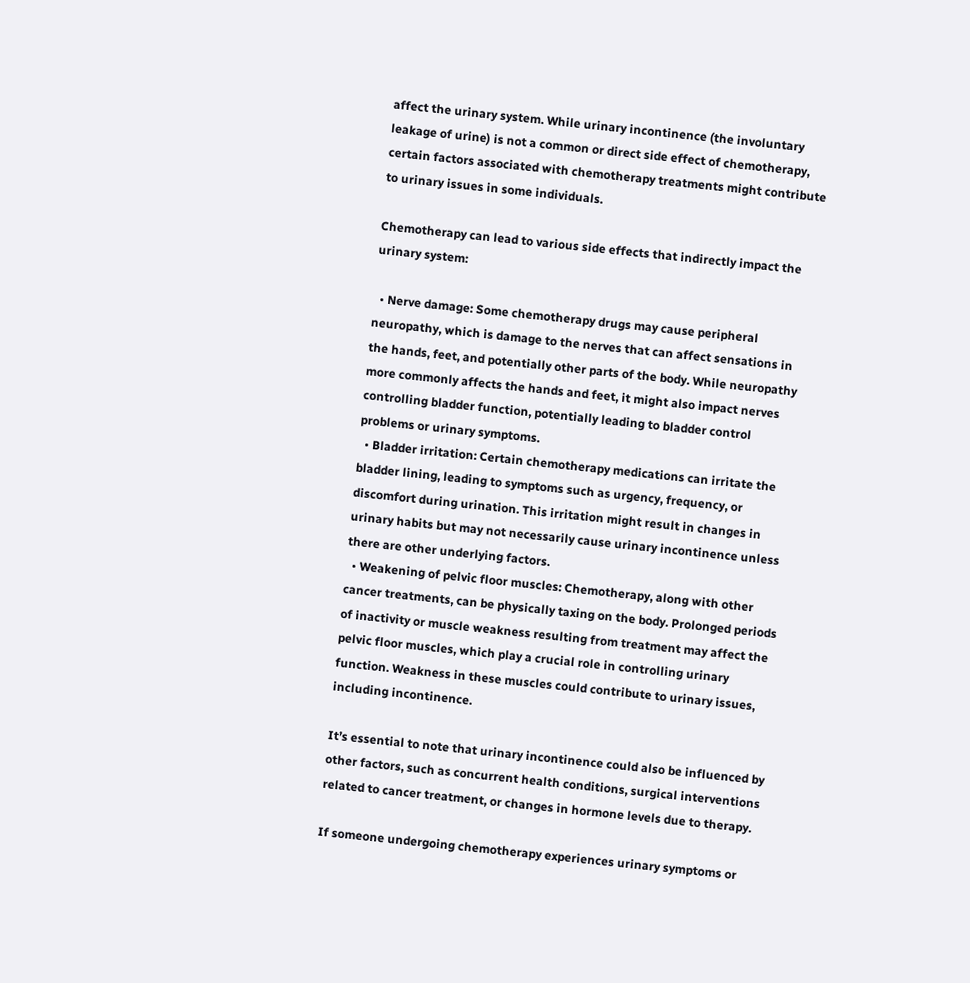affect the urinary system. While urinary incontinence (the involuntary leakage of urine) is not a common or direct side effect of chemotherapy, certain factors associated with chemotherapy treatments might contribute to urinary issues in some individuals.

Chemotherapy can lead to various side effects that indirectly impact the urinary system:

  • Nerve damage: Some chemotherapy drugs may cause peripheral neuropathy, which is damage to the nerves that can affect sensations in the hands, feet, and potentially other parts of the body. While neuropathy more commonly affects the hands and feet, it might also impact nerves controlling bladder function, potentially leading to bladder control problems or urinary symptoms.
  • Bladder irritation: Certain chemotherapy medications can irritate the bladder lining, leading to symptoms such as urgency, frequency, or discomfort during urination. This irritation might result in changes in urinary habits but may not necessarily cause urinary incontinence unless there are other underlying factors.
  • Weakening of pelvic floor muscles: Chemotherapy, along with other cancer treatments, can be physically taxing on the body. Prolonged periods of inactivity or muscle weakness resulting from treatment may affect the pelvic floor muscles, which play a crucial role in controlling urinary function. Weakness in these muscles could contribute to urinary issues, including incontinence.

It’s essential to note that urinary incontinence could also be influenced by other factors, such as concurrent health conditions, surgical interventions related to cancer treatment, or changes in hormone levels due to therapy.

If someone undergoing chemotherapy experiences urinary symptoms or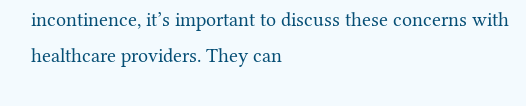incontinence, it’s important to discuss these concerns with healthcare providers. They can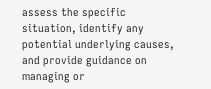assess the specific situation, identify any potential underlying causes, and provide guidance on managing or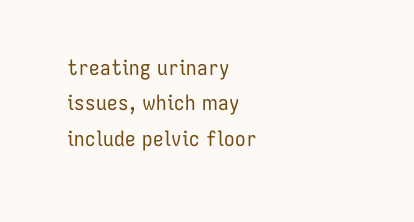treating urinary issues, which may include pelvic floor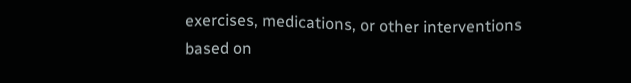exercises, medications, or other interventions based on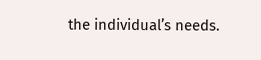the individual’s needs.